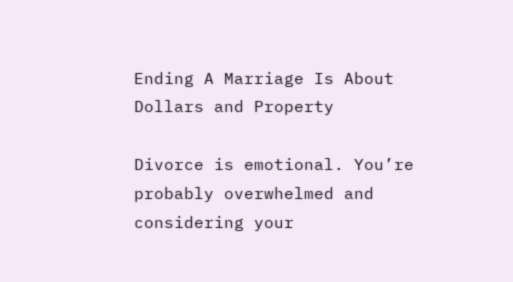Ending A Marriage Is About Dollars and Property

Divorce is emotional. You’re probably overwhelmed and considering your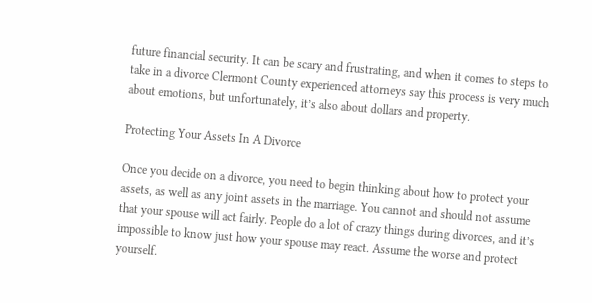future financial security. It can be scary and frustrating, and when it comes to steps to take in a divorce Clermont County experienced attorneys say this process is very much about emotions, but unfortunately, it’s also about dollars and property.

Protecting Your Assets In A Divorce

Once you decide on a divorce, you need to begin thinking about how to protect your assets, as well as any joint assets in the marriage. You cannot and should not assume that your spouse will act fairly. People do a lot of crazy things during divorces, and it’s impossible to know just how your spouse may react. Assume the worse and protect yourself.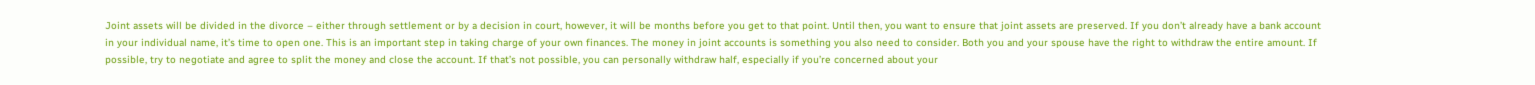Joint assets will be divided in the divorce – either through settlement or by a decision in court, however, it will be months before you get to that point. Until then, you want to ensure that joint assets are preserved. If you don’t already have a bank account in your individual name, it’s time to open one. This is an important step in taking charge of your own finances. The money in joint accounts is something you also need to consider. Both you and your spouse have the right to withdraw the entire amount. If possible, try to negotiate and agree to split the money and close the account. If that’s not possible, you can personally withdraw half, especially if you’re concerned about your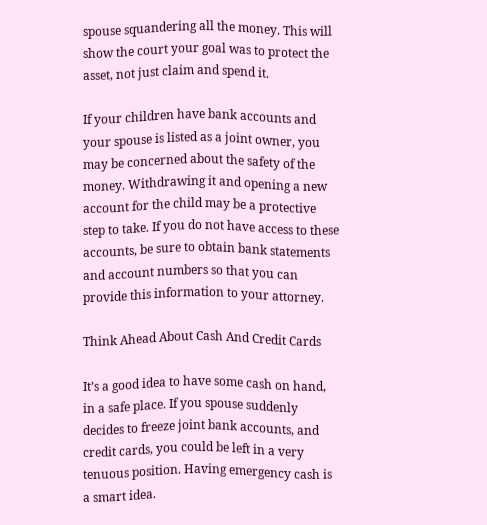spouse squandering all the money. This will show the court your goal was to protect the asset, not just claim and spend it.

If your children have bank accounts and your spouse is listed as a joint owner, you may be concerned about the safety of the money. Withdrawing it and opening a new account for the child may be a protective step to take. If you do not have access to these accounts, be sure to obtain bank statements and account numbers so that you can provide this information to your attorney.

Think Ahead About Cash And Credit Cards

It’s a good idea to have some cash on hand, in a safe place. If you spouse suddenly decides to freeze joint bank accounts, and credit cards, you could be left in a very tenuous position. Having emergency cash is a smart idea.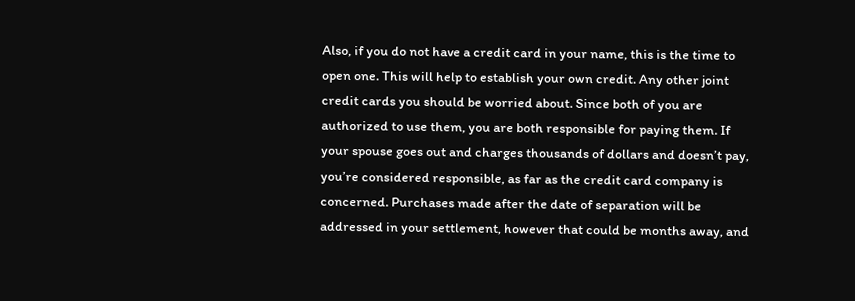Also, if you do not have a credit card in your name, this is the time to open one. This will help to establish your own credit. Any other joint credit cards you should be worried about. Since both of you are authorized to use them, you are both responsible for paying them. If your spouse goes out and charges thousands of dollars and doesn’t pay, you’re considered responsible, as far as the credit card company is concerned. Purchases made after the date of separation will be addressed in your settlement, however that could be months away, and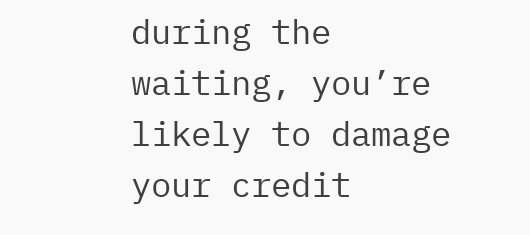during the waiting, you’re likely to damage your credit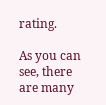rating.

As you can see, there are many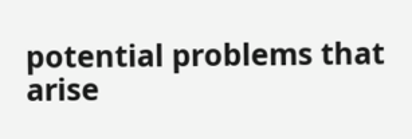potential problems that arise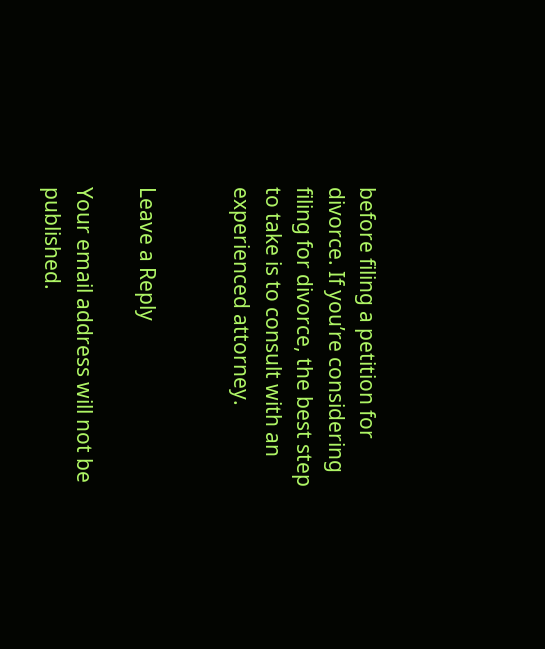before filing a petition for divorce. If you’re considering filing for divorce, the best step to take is to consult with an experienced attorney.


Leave a Reply

Your email address will not be published.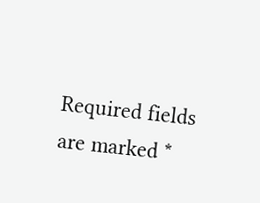Required fields are marked *